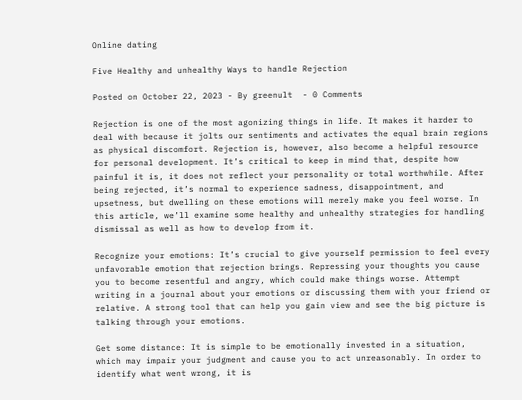Online dating

Five Healthy and unhealthy Ways to handle Rejection

Posted on October 22, 2023 - By greenult  - 0 Comments

Rejection is one of the most agonizing things in life. It makes it harder to deal with because it jolts our sentiments and activates the equal brain regions as physical discomfort. Rejection is, however, also become a helpful resource for personal development. It’s critical to keep in mind that, despite how painful it is, it does not reflect your personality or total worthwhile. After being rejected, it’s normal to experience sadness, disappointment, and upsetness, but dwelling on these emotions will merely make you feel worse. In this article, we’ll examine some healthy and unhealthy strategies for handling dismissal as well as how to develop from it.

Recognize your emotions: It’s crucial to give yourself permission to feel every unfavorable emotion that rejection brings. Repressing your thoughts you cause you to become resentful and angry, which could make things worse. Attempt writing in a journal about your emotions or discussing them with your friend or relative. A strong tool that can help you gain view and see the big picture is talking through your emotions.

Get some distance: It is simple to be emotionally invested in a situation, which may impair your judgment and cause you to act unreasonably. In order to identify what went wrong, it is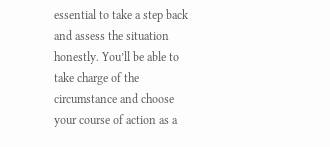essential to take a step back and assess the situation honestly. You’ll be able to take charge of the circumstance and choose your course of action as a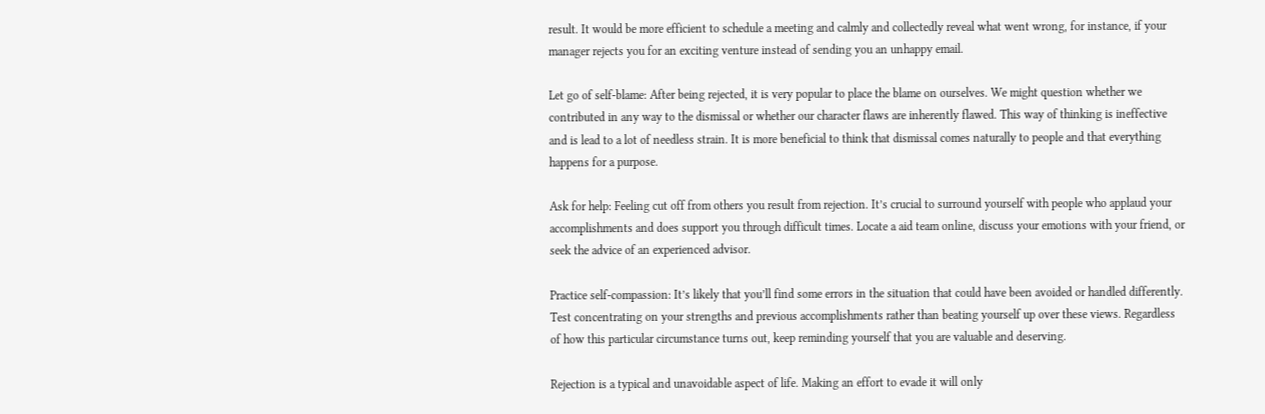result. It would be more efficient to schedule a meeting and calmly and collectedly reveal what went wrong, for instance, if your manager rejects you for an exciting venture instead of sending you an unhappy email.

Let go of self-blame: After being rejected, it is very popular to place the blame on ourselves. We might question whether we contributed in any way to the dismissal or whether our character flaws are inherently flawed. This way of thinking is ineffective and is lead to a lot of needless strain. It is more beneficial to think that dismissal comes naturally to people and that everything happens for a purpose.

Ask for help: Feeling cut off from others you result from rejection. It’s crucial to surround yourself with people who applaud your accomplishments and does support you through difficult times. Locate a aid team online, discuss your emotions with your friend, or seek the advice of an experienced advisor.

Practice self-compassion: It’s likely that you’ll find some errors in the situation that could have been avoided or handled differently. Test concentrating on your strengths and previous accomplishments rather than beating yourself up over these views. Regardless of how this particular circumstance turns out, keep reminding yourself that you are valuable and deserving.

Rejection is a typical and unavoidable aspect of life. Making an effort to evade it will only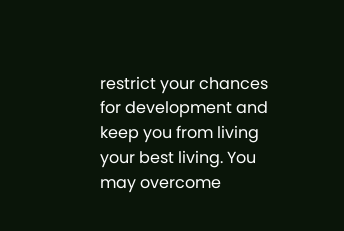restrict your chances for development and keep you from living your best living. You may overcome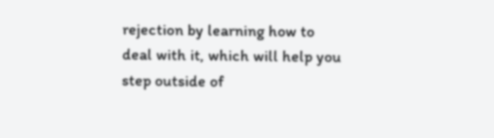rejection by learning how to deal with it, which will help you step outside of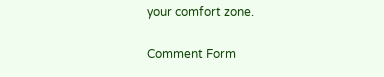your comfort zone.

Comment Form